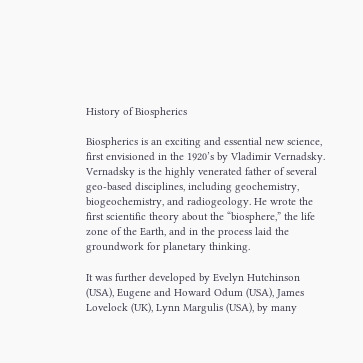History of Biospherics

Biospherics is an exciting and essential new science, first envisioned in the 1920’s by Vladimir Vernadsky. Vernadsky is the highly venerated father of several geo-based disciplines, including geochemistry, biogeochemistry, and radiogeology. He wrote the first scientific theory about the “biosphere,” the life zone of the Earth, and in the process laid the groundwork for planetary thinking.

It was further developed by Evelyn Hutchinson (USA), Eugene and Howard Odum (USA), James Lovelock (UK), Lynn Margulis (USA), by many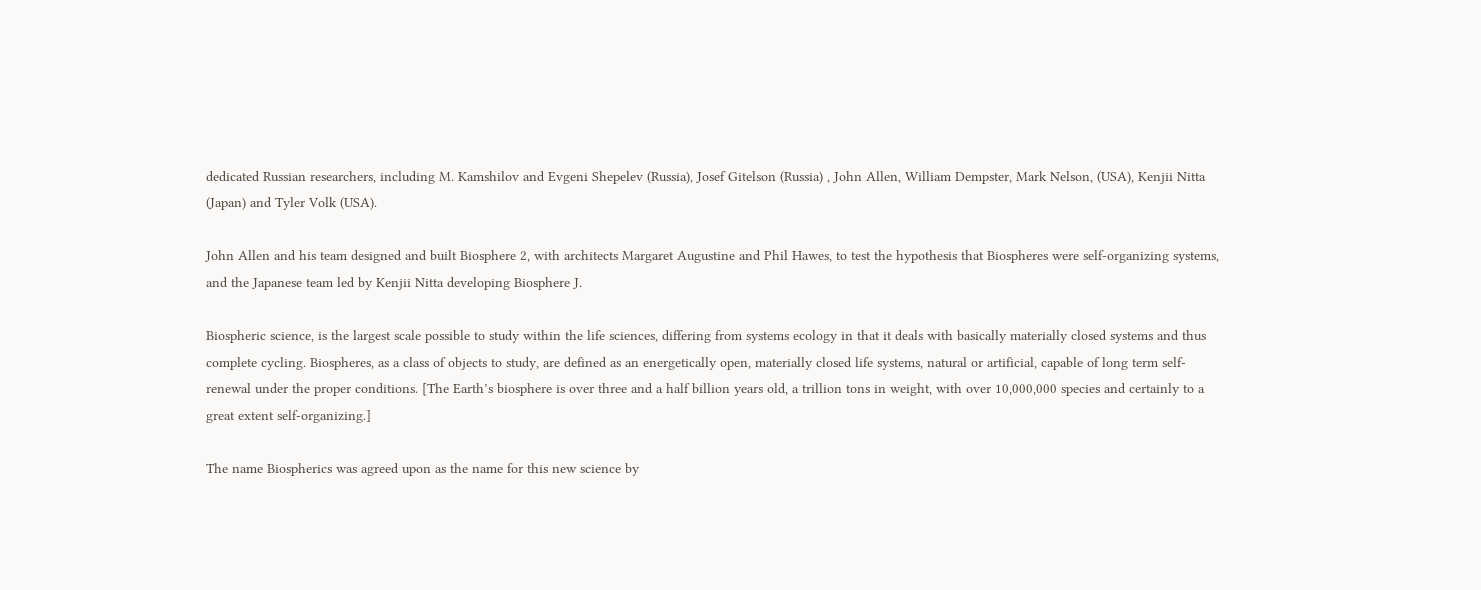dedicated Russian researchers, including M. Kamshilov and Evgeni Shepelev (Russia), Josef Gitelson (Russia) , John Allen, William Dempster, Mark Nelson, (USA), Kenjii Nitta (Japan) and Tyler Volk (USA).

John Allen and his team designed and built Biosphere 2, with architects Margaret Augustine and Phil Hawes, to test the hypothesis that Biospheres were self-organizing systems, and the Japanese team led by Kenjii Nitta developing Biosphere J.

Biospheric science, is the largest scale possible to study within the life sciences, differing from systems ecology in that it deals with basically materially closed systems and thus complete cycling. Biospheres, as a class of objects to study, are defined as an energetically open, materially closed life systems, natural or artificial, capable of long term self-renewal under the proper conditions. [The Earth’s biosphere is over three and a half billion years old, a trillion tons in weight, with over 10,000,000 species and certainly to a great extent self-organizing.]

The name Biospherics was agreed upon as the name for this new science by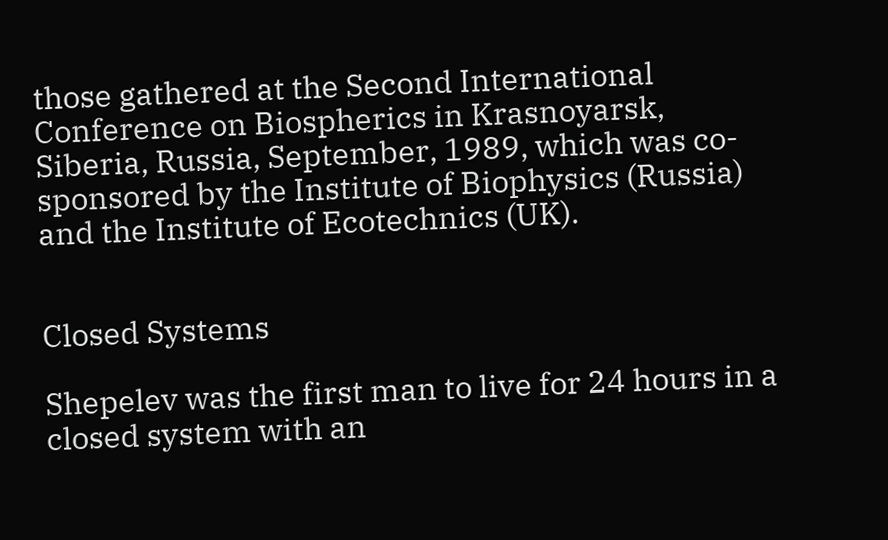those gathered at the Second International Conference on Biospherics in Krasnoyarsk, Siberia, Russia, September, 1989, which was co-sponsored by the Institute of Biophysics (Russia) and the Institute of Ecotechnics (UK).


Closed Systems

Shepelev was the first man to live for 24 hours in a closed system with an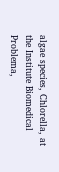algae species, Chlorella, at the Institute Biomedical Problema,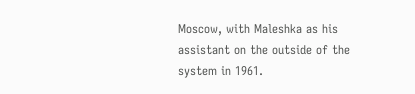Moscow, with Maleshka as his assistant on the outside of the system in 1961.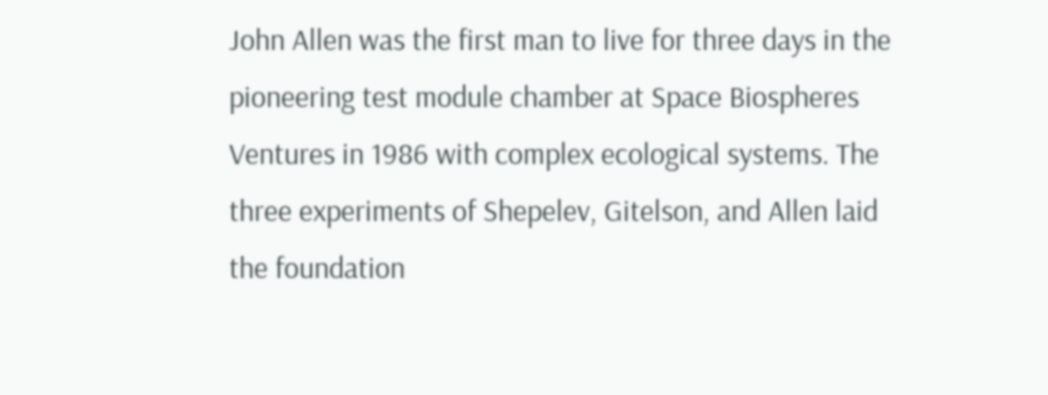John Allen was the first man to live for three days in the pioneering test module chamber at Space Biospheres Ventures in 1986 with complex ecological systems. The three experiments of Shepelev, Gitelson, and Allen laid the foundation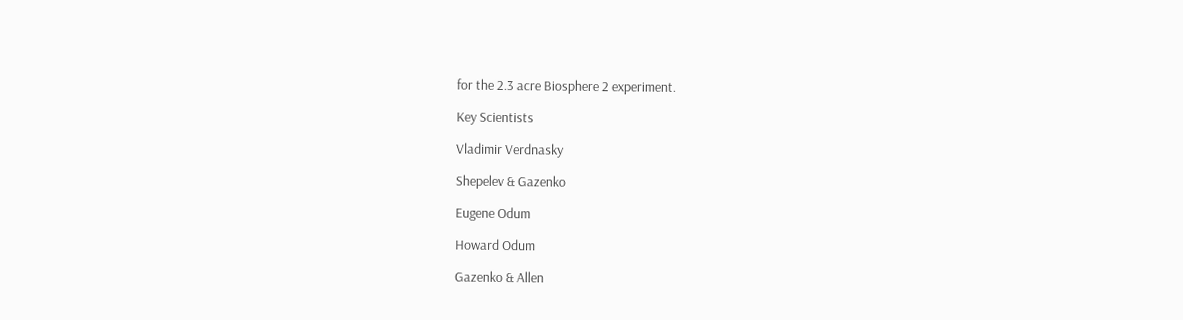for the 2.3 acre Biosphere 2 experiment.

Key Scientists

Vladimir Verdnasky

Shepelev & Gazenko

Eugene Odum

Howard Odum

Gazenko & Allen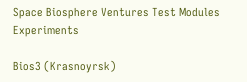Space Biosphere Ventures Test Modules Experiments

Bios3 (Krasnoyrsk)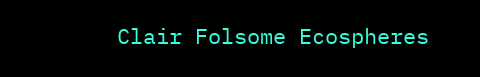Clair Folsome Ecospheres